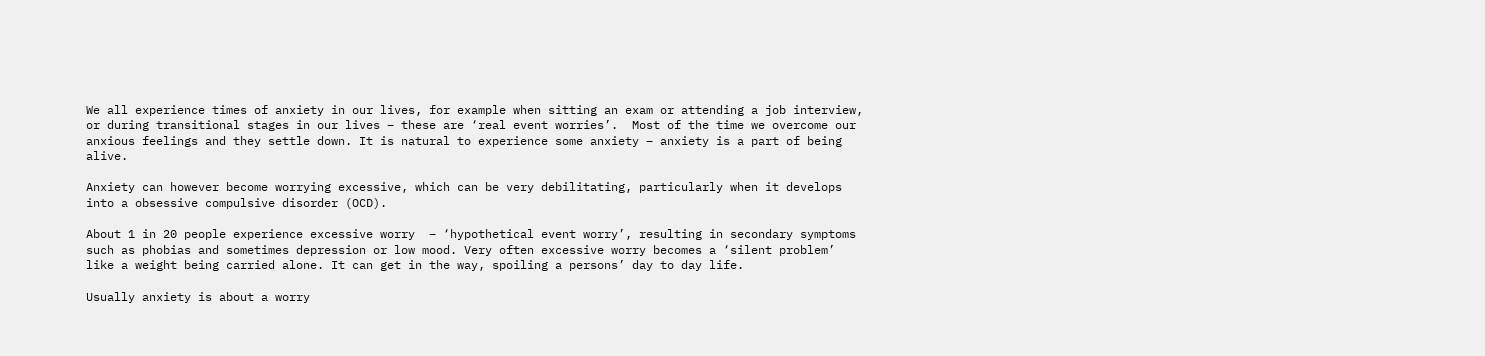We all experience times of anxiety in our lives, for example when sitting an exam or attending a job interview, or during transitional stages in our lives – these are ‘real event worries’.  Most of the time we overcome our anxious feelings and they settle down. It is natural to experience some anxiety – anxiety is a part of being alive.

Anxiety can however become worrying excessive, which can be very debilitating, particularly when it develops into a obsessive compulsive disorder (OCD).

About 1 in 20 people experience excessive worry  – ‘hypothetical event worry’, resulting in secondary symptoms such as phobias and sometimes depression or low mood. Very often excessive worry becomes a ‘silent problem’ like a weight being carried alone. It can get in the way, spoiling a persons’ day to day life.

Usually anxiety is about a worry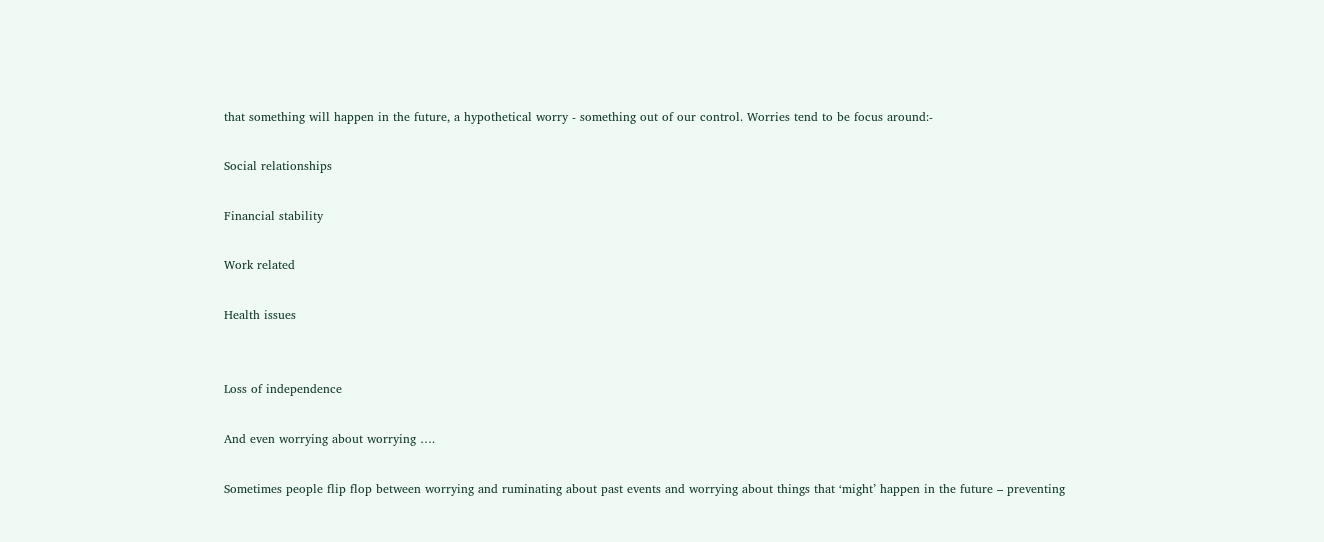that something will happen in the future, a hypothetical worry - something out of our control. Worries tend to be focus around:-

Social relationships

Financial stability

Work related

Health issues


Loss of independence

And even worrying about worrying ….

Sometimes people flip flop between worrying and ruminating about past events and worrying about things that ‘might’ happen in the future – preventing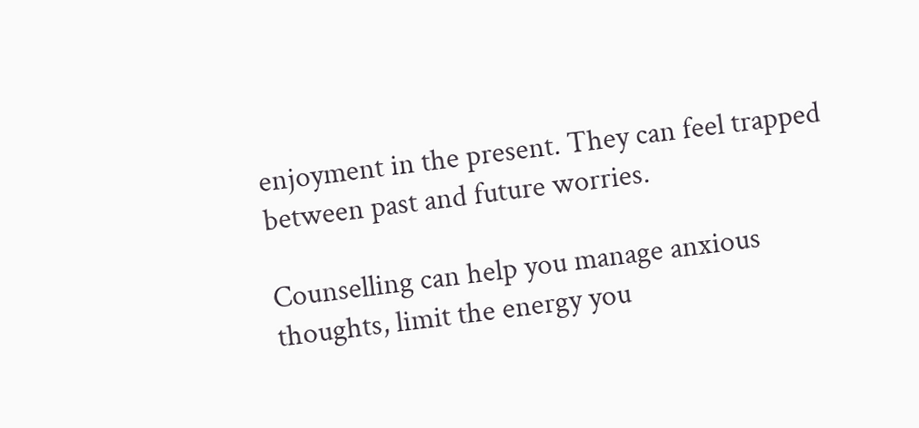enjoyment in the present. They can feel trapped between past and future worries.

Counselling can help you manage anxious thoughts, limit the energy you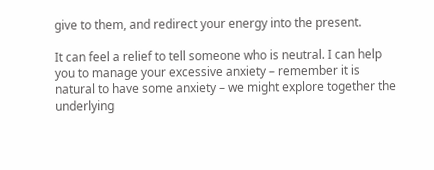give to them, and redirect your energy into the present.

It can feel a relief to tell someone who is neutral. I can help you to manage your excessive anxiety – remember it is natural to have some anxiety – we might explore together the underlying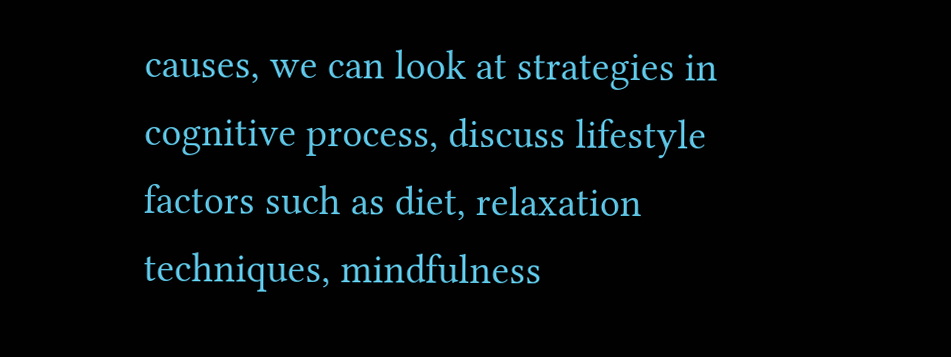causes, we can look at strategies in cognitive process, discuss lifestyle factors such as diet, relaxation techniques, mindfulness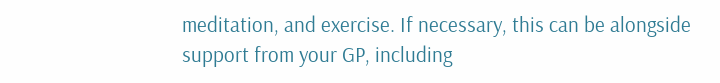meditation, and exercise. If necessary, this can be alongside support from your GP, including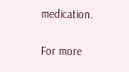medication.

For more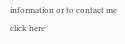information or to contact me  click here